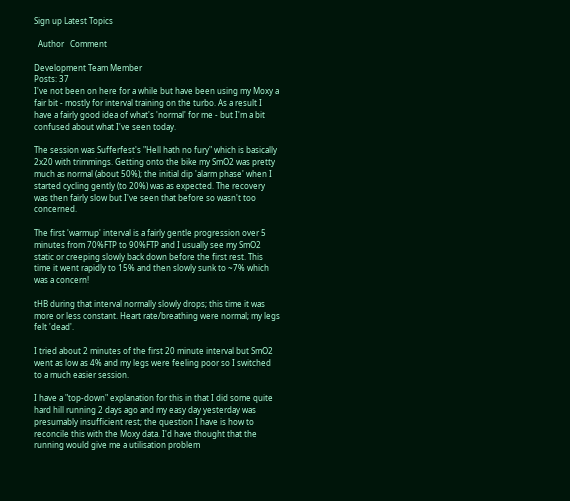Sign up Latest Topics

  Author   Comment

Development Team Member
Posts: 37
I've not been on here for a while but have been using my Moxy a fair bit - mostly for interval training on the turbo. As a result I have a fairly good idea of what's 'normal' for me - but I'm a bit confused about what I've seen today.

The session was Sufferfest's "Hell hath no fury" which is basically 2x20 with trimmings. Getting onto the bike my SmO2 was pretty much as normal (about 50%); the initial dip 'alarm phase' when I started cycling gently (to 20%) was as expected. The recovery was then fairly slow but I've seen that before so wasn't too concerned.

The first 'warmup' interval is a fairly gentle progression over 5 minutes from 70%FTP to 90%FTP and I usually see my SmO2 static or creeping slowly back down before the first rest. This time it went rapidly to 15% and then slowly sunk to ~7% which was a concern!

tHB during that interval normally slowly drops; this time it was more or less constant. Heart rate/breathing were normal; my legs felt 'dead'.

I tried about 2 minutes of the first 20 minute interval but SmO2 went as low as 4% and my legs were feeling poor so I switched to a much easier session.

I have a "top-down" explanation for this in that I did some quite hard hill running 2 days ago and my easy day yesterday was presumably insufficient rest; the question I have is how to reconcile this with the Moxy data. I'd have thought that the running would give me a utilisation problem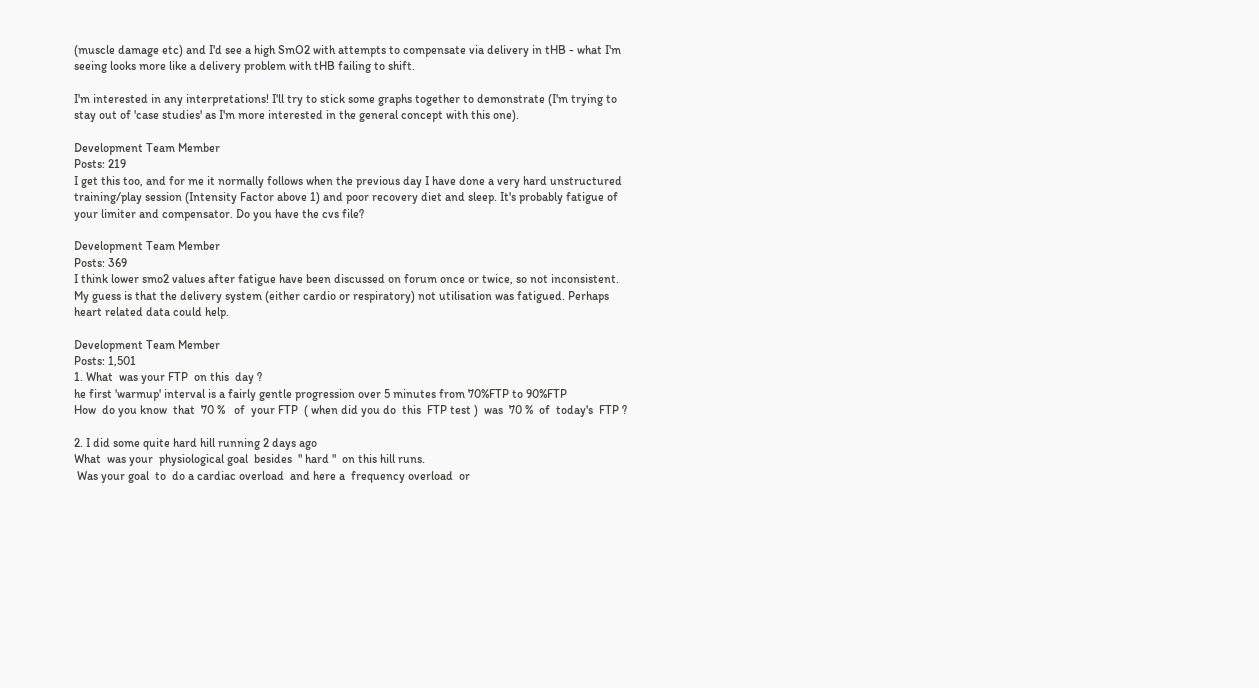(muscle damage etc) and I'd see a high SmO2 with attempts to compensate via delivery in tHB - what I'm seeing looks more like a delivery problem with tHB failing to shift.

I'm interested in any interpretations! I'll try to stick some graphs together to demonstrate (I'm trying to stay out of 'case studies' as I'm more interested in the general concept with this one).

Development Team Member
Posts: 219
I get this too, and for me it normally follows when the previous day I have done a very hard unstructured training/play session (Intensity Factor above 1) and poor recovery diet and sleep. It's probably fatigue of your limiter and compensator. Do you have the cvs file?

Development Team Member
Posts: 369
I think lower smo2 values after fatigue have been discussed on forum once or twice, so not inconsistent. My guess is that the delivery system (either cardio or respiratory) not utilisation was fatigued. Perhaps heart related data could help.

Development Team Member
Posts: 1,501
1. What  was your FTP  on this  day ?
he first 'warmup' interval is a fairly gentle progression over 5 minutes from 70%FTP to 90%FTP
How  do you know  that  70 %   of  your FTP  ( when did you do  this  FTP test )  was  70 %  of  today's  FTP ?

2. I did some quite hard hill running 2 days ago
What  was your  physiological goal  besides  " hard "  on this hill runs.
 Was your goal  to  do a cardiac overload  and here a  frequency overload  or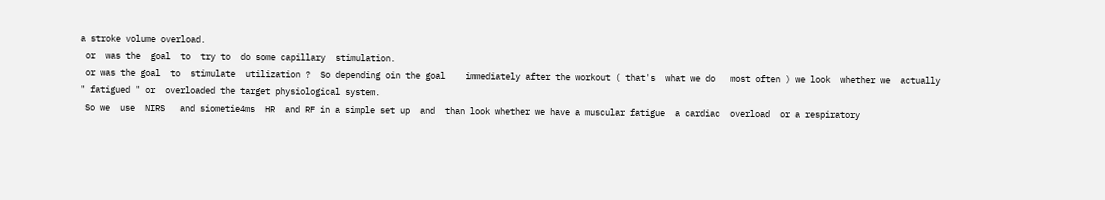a stroke volume overload.
 or  was the  goal  to  try to  do some capillary  stimulation.
 or was the goal  to  stimulate  utilization ?  So depending oin the goal    immediately after the workout ( that's  what we do   most often ) we look  whether we  actually " fatigued " or  overloaded the target physiological system.
 So we  use  NIRS   and siometie4ms  HR  and RF in a simple set up  and  than look whether we have a muscular fatigue  a cardiac  overload  or a respiratory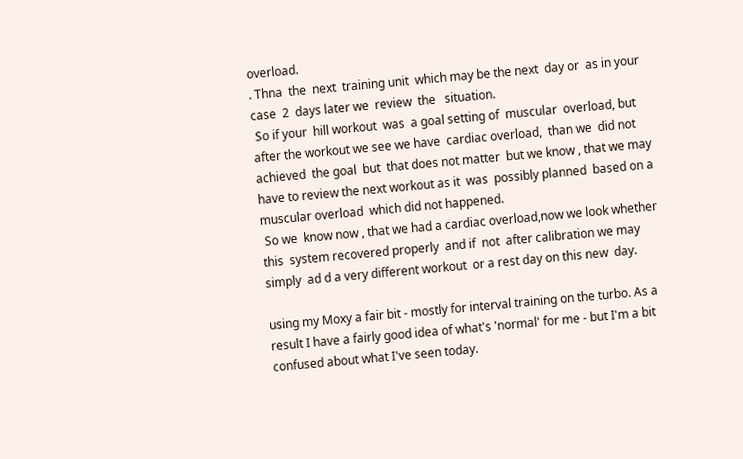overload.
. Thna  the  next  training unit  which may be the next  day or  as in your case  2  days later we  review  the   situation.
 So if your  hill workout  was  a goal setting of  muscular  overload, but after the workout we see we have  cardiac overload,  than we  did not achieved  the goal  but  that does not matter  but we know , that we may have to review the next workout as it  was  possibly planned  based on a muscular overload  which did not happened.
 So we  know now , that we had a cardiac overload,now we look whether this  system recovered properly  and if  not  after calibration we may simply  ad d a very different workout  or a rest day on this new  day.

using my Moxy a fair bit - mostly for interval training on the turbo. As a result I have a fairly good idea of what's 'normal' for me - but I'm a bit confused about what I've seen today.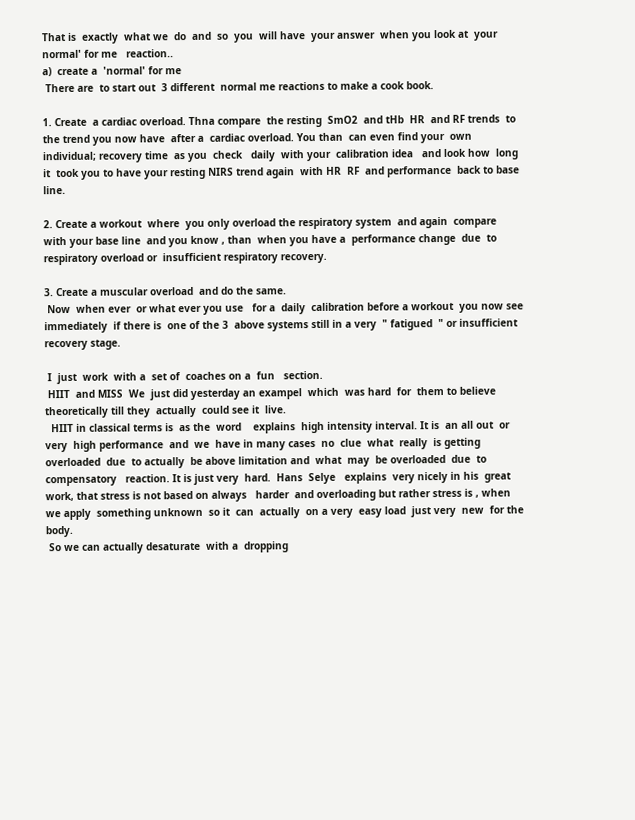That is  exactly  what we  do  and  so  you  will have  your answer  when you look at  your   normal' for me   reaction..
a)  create a  'normal' for me
 There are  to start out  3 different  normal me reactions to make a cook book.

1. Create  a cardiac overload. Thna compare  the resting  SmO2  and tHb  HR  and RF trends  to the trend you now have  after a  cardiac overload. You than  can even find your  own   individual; recovery time  as you  check   daily  with your  calibration idea   and look how  long it  took you to have your resting NIRS trend again  with HR  RF  and performance  back to base line.

2. Create a workout  where  you only overload the respiratory system  and again  compare  with your base line  and you know , than  when you have a  performance change  due  to respiratory overload or  insufficient respiratory recovery.

3. Create a muscular overload  and do the same.
 Now  when ever  or what ever you use   for a  daily  calibration before a workout  you now see  immediately  if there is  one of the 3  above systems still in a very  " fatigued  " or insufficient  recovery stage.

 I  just  work  with a  set of  coaches on a  fun   section.
 HIIT  and MISS  We  just did yesterday an exampel  which  was hard  for  them to believe  theoretically till they  actually  could see it  live.
  HIIT in classical terms is  as the  word    explains  high intensity interval. It is  an all out  or very  high performance  and  we  have in many cases  no  clue  what  really  is getting overloaded  due  to actually  be above limitation and  what  may  be overloaded  due  to  compensatory   reaction. It is just very  hard.  Hans  Selye   explains  very nicely in his  great  work, that stress is not based on always   harder  and overloading but rather stress is , when we apply  something unknown  so it  can  actually  on a very  easy load  just very  new  for the body.
 So we can actually desaturate  with a  dropping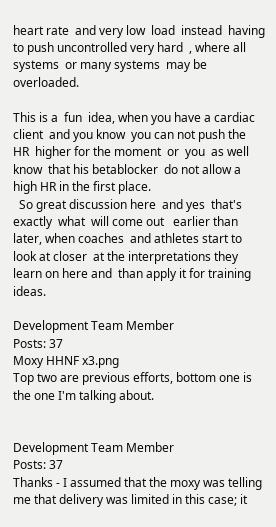heart rate  and very low  load  instead  having to push uncontrolled very hard  , where all systems  or many systems  may be  overloaded.

This is a  fun  idea, when you have a cardiac  client  and you know  you can not push the  HR  higher for the moment  or  you  as well know  that his betablocker  do not allow a  high HR in the first place.
  So great discussion here  and yes  that's exactly  what  will come out   earlier than later, when coaches  and athletes start to look at closer  at the interpretations they learn on here and  than apply it for training  ideas.

Development Team Member
Posts: 37
Moxy HHNF x3.png
Top two are previous efforts, bottom one is the one I'm talking about.


Development Team Member
Posts: 37
Thanks - I assumed that the moxy was telling me that delivery was limited in this case; it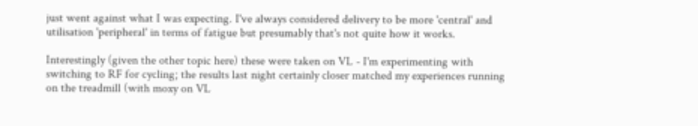just went against what I was expecting. I've always considered delivery to be more 'central' and utilisation 'peripheral' in terms of fatigue but presumably that's not quite how it works.

Interestingly (given the other topic here) these were taken on VL - I'm experimenting with switching to RF for cycling; the results last night certainly closer matched my experiences running on the treadmill (with moxy on VL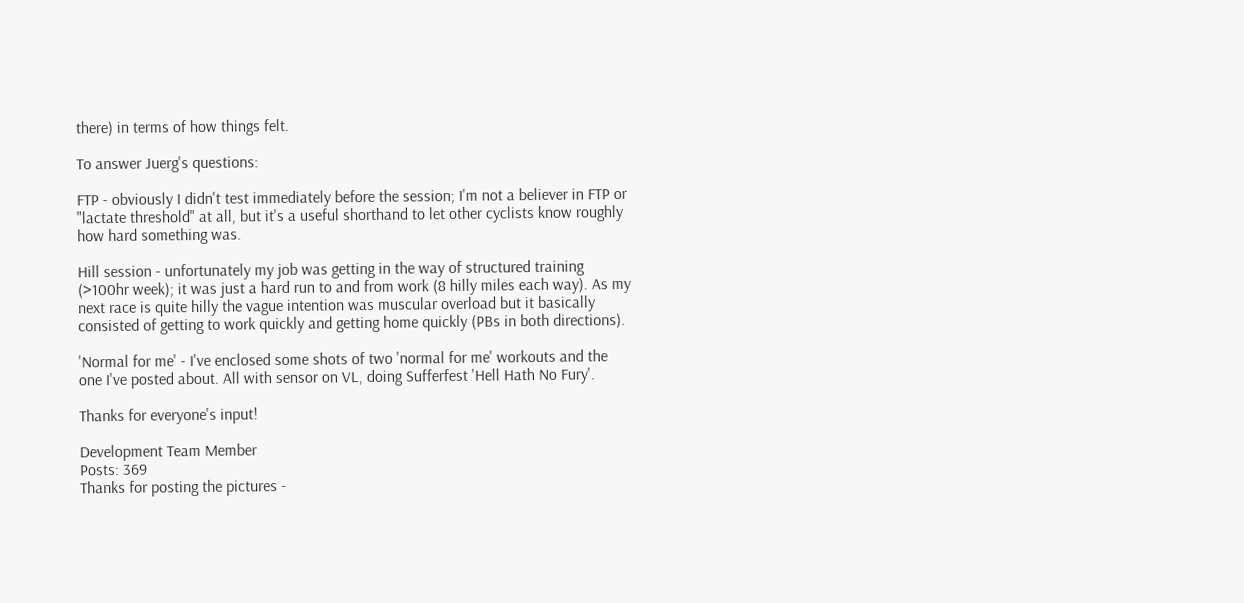there) in terms of how things felt.

To answer Juerg's questions:

FTP - obviously I didn't test immediately before the session; I'm not a believer in FTP or "lactate threshold" at all, but it's a useful shorthand to let other cyclists know roughly how hard something was.

Hill session - unfortunately my job was getting in the way of structured training (>100hr week); it was just a hard run to and from work (8 hilly miles each way). As my next race is quite hilly the vague intention was muscular overload but it basically consisted of getting to work quickly and getting home quickly (PBs in both directions).

'Normal for me' - I've enclosed some shots of two 'normal for me' workouts and the one I've posted about. All with sensor on VL, doing Sufferfest 'Hell Hath No Fury'.

Thanks for everyone's input!

Development Team Member
Posts: 369
Thanks for posting the pictures -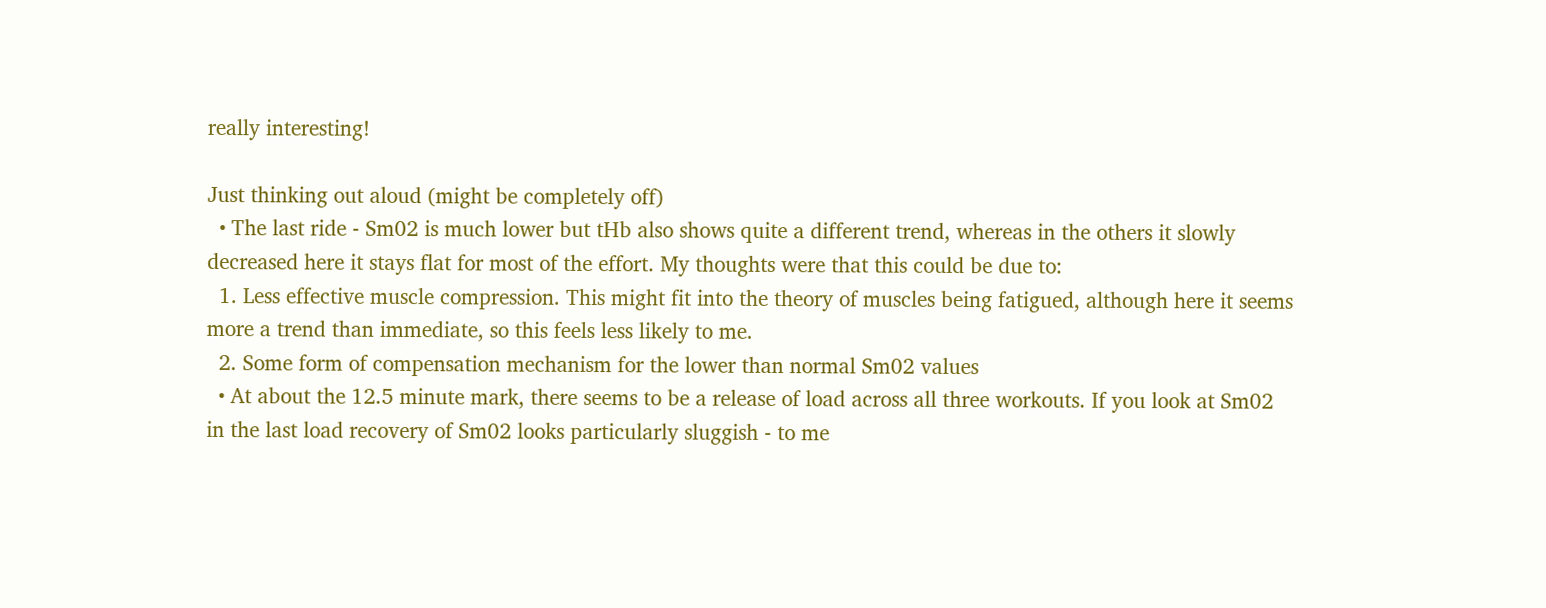really interesting!

Just thinking out aloud (might be completely off)
  • The last ride - Sm02 is much lower but tHb also shows quite a different trend, whereas in the others it slowly decreased here it stays flat for most of the effort. My thoughts were that this could be due to:
  1. Less effective muscle compression. This might fit into the theory of muscles being fatigued, although here it seems more a trend than immediate, so this feels less likely to me.
  2. Some form of compensation mechanism for the lower than normal Sm02 values
  • At about the 12.5 minute mark, there seems to be a release of load across all three workouts. If you look at Sm02 in the last load recovery of Sm02 looks particularly sluggish - to me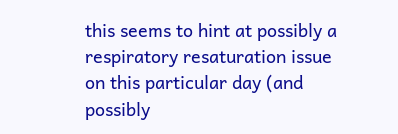this seems to hint at possibly a respiratory resaturation issue on this particular day (and possibly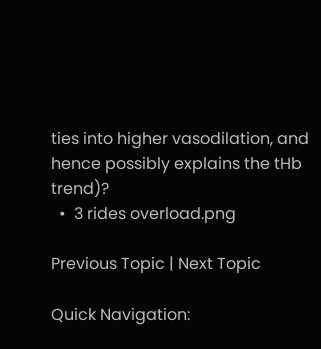ties into higher vasodilation, and hence possibly explains the tHb trend)?
  •  3 rides overload.png

Previous Topic | Next Topic

Quick Navigation: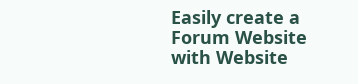Easily create a Forum Website with Website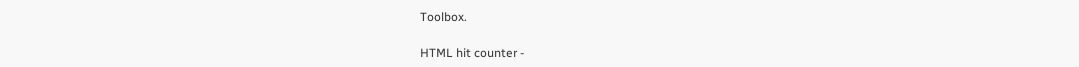Toolbox.

HTML hit counter -